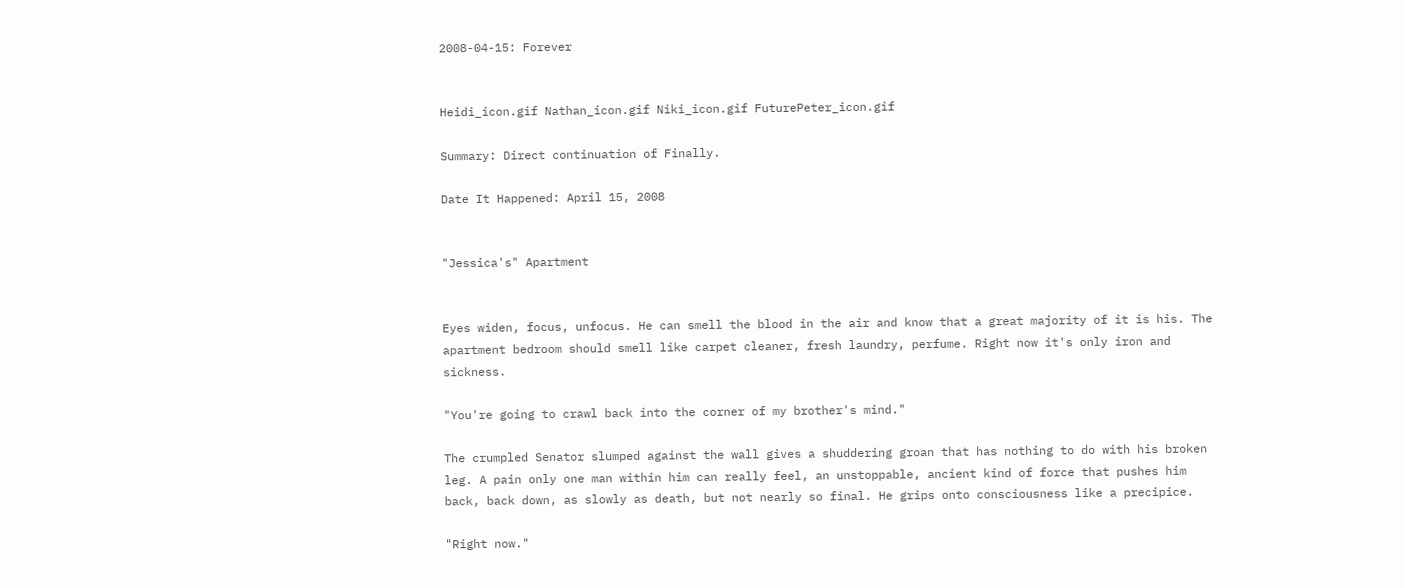2008-04-15: Forever


Heidi_icon.gif Nathan_icon.gif Niki_icon.gif FuturePeter_icon.gif

Summary: Direct continuation of Finally.

Date It Happened: April 15, 2008


"Jessica's" Apartment


Eyes widen, focus, unfocus. He can smell the blood in the air and know that a great majority of it is his. The apartment bedroom should smell like carpet cleaner, fresh laundry, perfume. Right now it's only iron and sickness.

"You're going to crawl back into the corner of my brother's mind."

The crumpled Senator slumped against the wall gives a shuddering groan that has nothing to do with his broken leg. A pain only one man within him can really feel, an unstoppable, ancient kind of force that pushes him back, back down, as slowly as death, but not nearly so final. He grips onto consciousness like a precipice.

"Right now."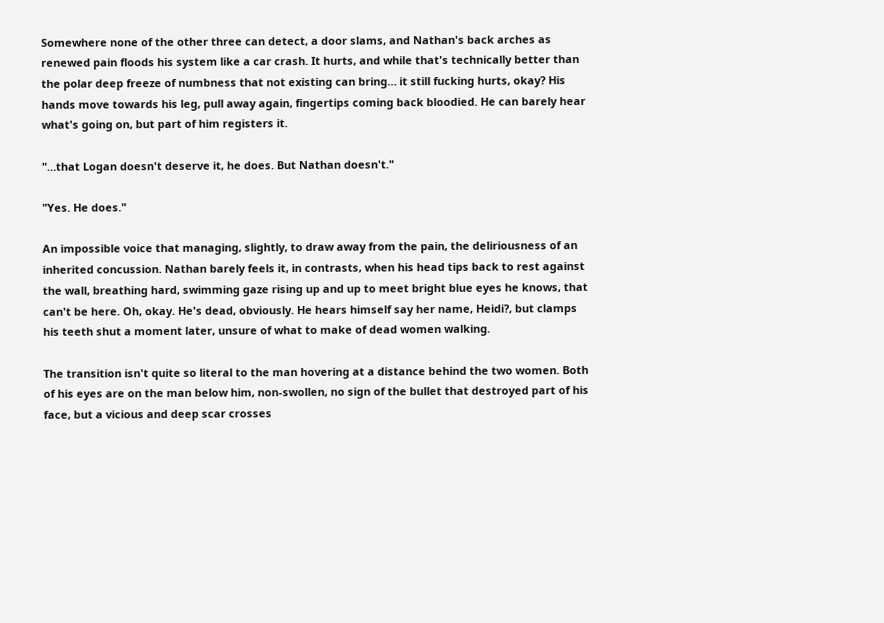Somewhere none of the other three can detect, a door slams, and Nathan's back arches as renewed pain floods his system like a car crash. It hurts, and while that's technically better than the polar deep freeze of numbness that not existing can bring… it still fucking hurts, okay? His hands move towards his leg, pull away again, fingertips coming back bloodied. He can barely hear what's going on, but part of him registers it.

"…that Logan doesn't deserve it, he does. But Nathan doesn't."

"Yes. He does."

An impossible voice that managing, slightly, to draw away from the pain, the deliriousness of an inherited concussion. Nathan barely feels it, in contrasts, when his head tips back to rest against the wall, breathing hard, swimming gaze rising up and up to meet bright blue eyes he knows, that can't be here. Oh, okay. He's dead, obviously. He hears himself say her name, Heidi?, but clamps his teeth shut a moment later, unsure of what to make of dead women walking.

The transition isn't quite so literal to the man hovering at a distance behind the two women. Both of his eyes are on the man below him, non-swollen, no sign of the bullet that destroyed part of his face, but a vicious and deep scar crosses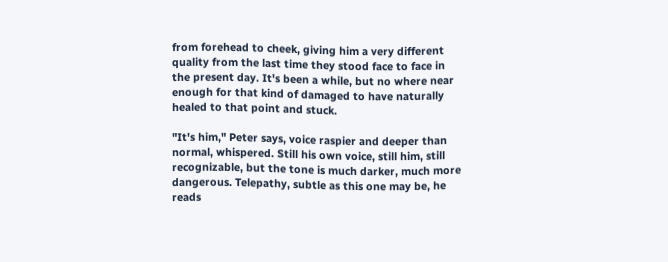from forehead to cheek, giving him a very different quality from the last time they stood face to face in the present day. It's been a while, but no where near enough for that kind of damaged to have naturally healed to that point and stuck.

"It's him," Peter says, voice raspier and deeper than normal, whispered. Still his own voice, still him, still recognizable, but the tone is much darker, much more dangerous. Telepathy, subtle as this one may be, he reads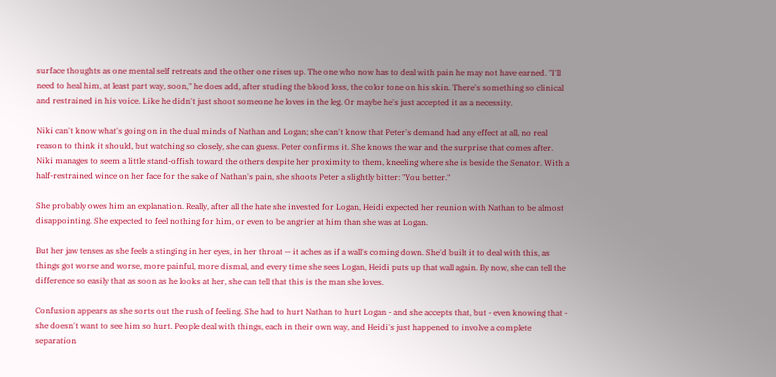surface thoughts as one mental self retreats and the other one rises up. The one who now has to deal with pain he may not have earned. "I'll need to heal him, at least part way, soon," he does add, after studing the blood loss, the color tone on his skin. There's something so clinical and restrained in his voice. Like he didn't just shoot someone he loves in the leg. Or maybe he's just accepted it as a necessity.

Niki can't know what's going on in the dual minds of Nathan and Logan; she can't know that Peter's demand had any effect at all, no real reason to think it should, but watching so closely, she can guess. Peter confirms it. She knows the war and the surprise that comes after. Niki manages to seem a little stand-offish toward the others despite her proximity to them, kneeling where she is beside the Senator. With a half-restrained wince on her face for the sake of Nathan's pain, she shoots Peter a slightly bitter: "You better."

She probably owes him an explanation. Really, after all the hate she invested for Logan, Heidi expected her reunion with Nathan to be almost disappointing. She expected to feel nothing for him, or even to be angrier at him than she was at Logan.

But her jaw tenses as she feels a stinging in her eyes, in her throat — it aches as if a wall's coming down. She'd built it to deal with this, as things got worse and worse, more painful, more dismal, and every time she sees Logan, Heidi puts up that wall again. By now, she can tell the difference so easily that as soon as he looks at her, she can tell that this is the man she loves.

Confusion appears as she sorts out the rush of feeling. She had to hurt Nathan to hurt Logan - and she accepts that, but - even knowing that - she doesn't want to see him so hurt. People deal with things, each in their own way, and Heidi's just happened to involve a complete separation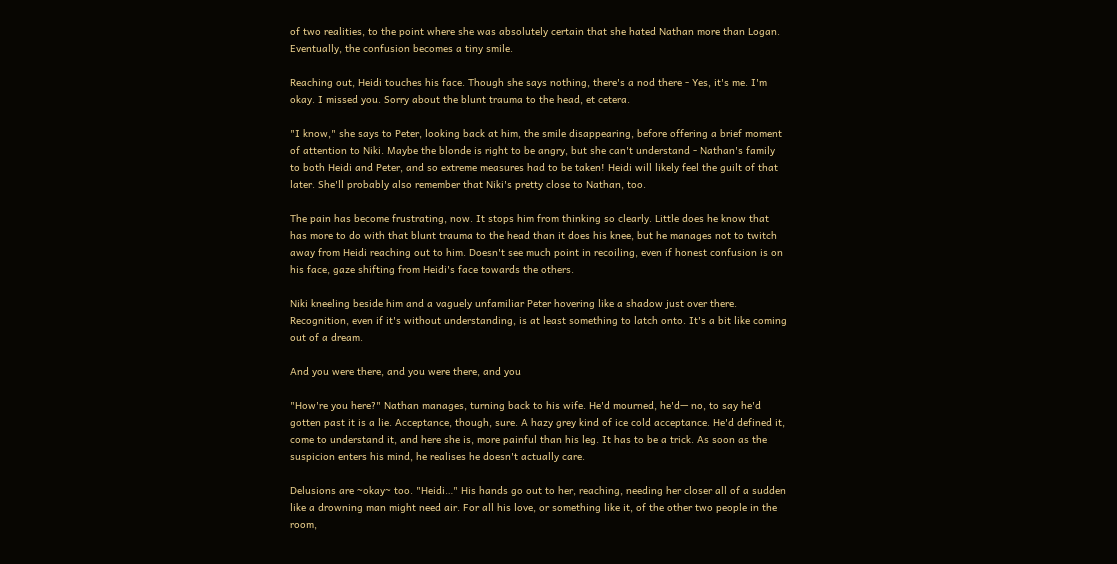of two realities, to the point where she was absolutely certain that she hated Nathan more than Logan. Eventually, the confusion becomes a tiny smile.

Reaching out, Heidi touches his face. Though she says nothing, there's a nod there - Yes, it's me. I'm okay. I missed you. Sorry about the blunt trauma to the head, et cetera.

"I know," she says to Peter, looking back at him, the smile disappearing, before offering a brief moment of attention to Niki. Maybe the blonde is right to be angry, but she can't understand - Nathan's family to both Heidi and Peter, and so extreme measures had to be taken! Heidi will likely feel the guilt of that later. She'll probably also remember that Niki's pretty close to Nathan, too.

The pain has become frustrating, now. It stops him from thinking so clearly. Little does he know that has more to do with that blunt trauma to the head than it does his knee, but he manages not to twitch away from Heidi reaching out to him. Doesn't see much point in recoiling, even if honest confusion is on his face, gaze shifting from Heidi's face towards the others.

Niki kneeling beside him and a vaguely unfamiliar Peter hovering like a shadow just over there. Recognition, even if it's without understanding, is at least something to latch onto. It's a bit like coming out of a dream.

And you were there, and you were there, and you

"How're you here?" Nathan manages, turning back to his wife. He'd mourned, he'd— no, to say he'd gotten past it is a lie. Acceptance, though, sure. A hazy grey kind of ice cold acceptance. He'd defined it, come to understand it, and here she is, more painful than his leg. It has to be a trick. As soon as the suspicion enters his mind, he realises he doesn't actually care.

Delusions are ~okay~ too. "Heidi…" His hands go out to her, reaching, needing her closer all of a sudden like a drowning man might need air. For all his love, or something like it, of the other two people in the room,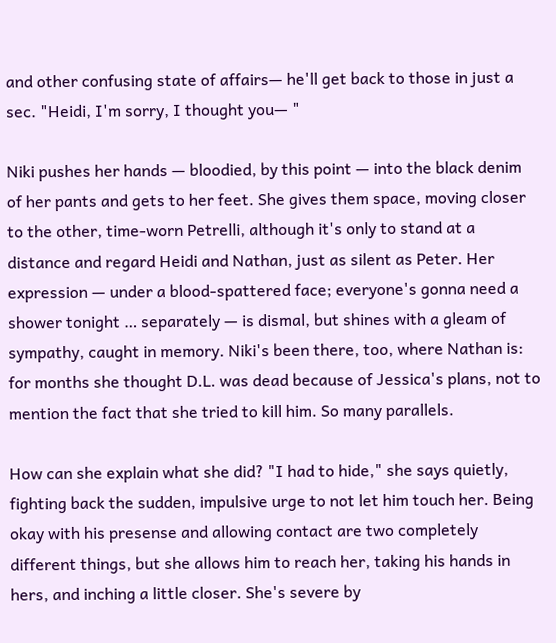and other confusing state of affairs— he'll get back to those in just a sec. "Heidi, I'm sorry, I thought you— "

Niki pushes her hands — bloodied, by this point — into the black denim of her pants and gets to her feet. She gives them space, moving closer to the other, time-worn Petrelli, although it's only to stand at a distance and regard Heidi and Nathan, just as silent as Peter. Her expression — under a blood-spattered face; everyone's gonna need a shower tonight … separately — is dismal, but shines with a gleam of sympathy, caught in memory. Niki's been there, too, where Nathan is: for months she thought D.L. was dead because of Jessica's plans, not to mention the fact that she tried to kill him. So many parallels.

How can she explain what she did? "I had to hide," she says quietly, fighting back the sudden, impulsive urge to not let him touch her. Being okay with his presense and allowing contact are two completely different things, but she allows him to reach her, taking his hands in hers, and inching a little closer. She's severe by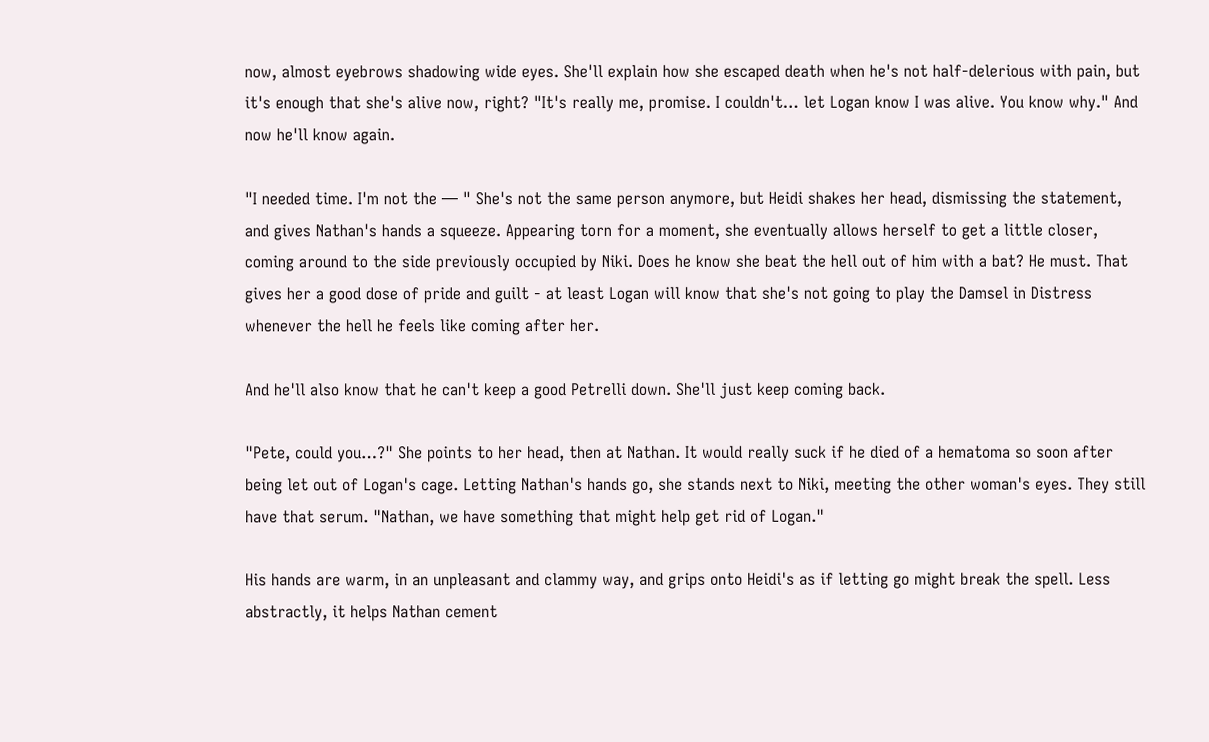now, almost eyebrows shadowing wide eyes. She'll explain how she escaped death when he's not half-delerious with pain, but it's enough that she's alive now, right? "It's really me, promise. I couldn't… let Logan know I was alive. You know why." And now he'll know again.

"I needed time. I'm not the — " She's not the same person anymore, but Heidi shakes her head, dismissing the statement, and gives Nathan's hands a squeeze. Appearing torn for a moment, she eventually allows herself to get a little closer, coming around to the side previously occupied by Niki. Does he know she beat the hell out of him with a bat? He must. That gives her a good dose of pride and guilt - at least Logan will know that she's not going to play the Damsel in Distress whenever the hell he feels like coming after her.

And he'll also know that he can't keep a good Petrelli down. She'll just keep coming back.

"Pete, could you…?" She points to her head, then at Nathan. It would really suck if he died of a hematoma so soon after being let out of Logan's cage. Letting Nathan's hands go, she stands next to Niki, meeting the other woman's eyes. They still have that serum. "Nathan, we have something that might help get rid of Logan."

His hands are warm, in an unpleasant and clammy way, and grips onto Heidi's as if letting go might break the spell. Less abstractly, it helps Nathan cement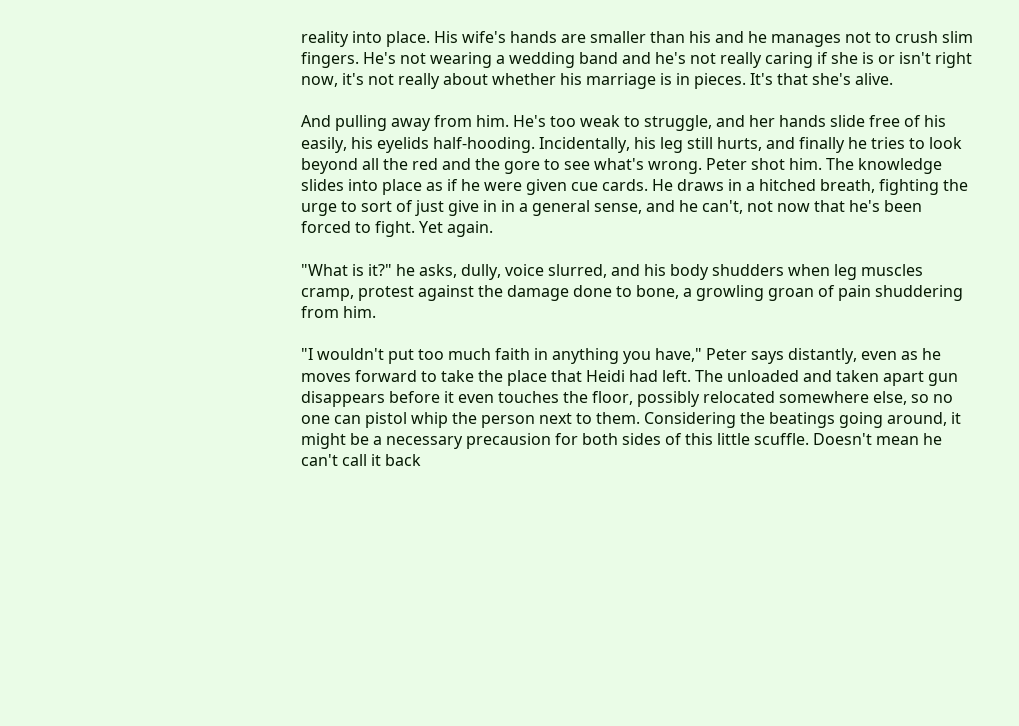reality into place. His wife's hands are smaller than his and he manages not to crush slim fingers. He's not wearing a wedding band and he's not really caring if she is or isn't right now, it's not really about whether his marriage is in pieces. It's that she's alive.

And pulling away from him. He's too weak to struggle, and her hands slide free of his easily, his eyelids half-hooding. Incidentally, his leg still hurts, and finally he tries to look beyond all the red and the gore to see what's wrong. Peter shot him. The knowledge slides into place as if he were given cue cards. He draws in a hitched breath, fighting the urge to sort of just give in in a general sense, and he can't, not now that he's been forced to fight. Yet again.

"What is it?" he asks, dully, voice slurred, and his body shudders when leg muscles cramp, protest against the damage done to bone, a growling groan of pain shuddering from him.

"I wouldn't put too much faith in anything you have," Peter says distantly, even as he moves forward to take the place that Heidi had left. The unloaded and taken apart gun disappears before it even touches the floor, possibly relocated somewhere else, so no one can pistol whip the person next to them. Considering the beatings going around, it might be a necessary precausion for both sides of this little scuffle. Doesn't mean he can't call it back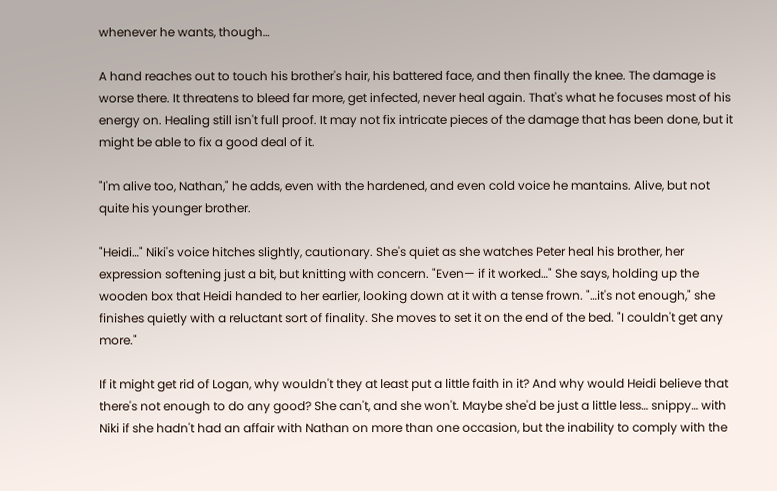whenever he wants, though…

A hand reaches out to touch his brother's hair, his battered face, and then finally the knee. The damage is worse there. It threatens to bleed far more, get infected, never heal again. That's what he focuses most of his energy on. Healing still isn't full proof. It may not fix intricate pieces of the damage that has been done, but it might be able to fix a good deal of it.

"I'm alive too, Nathan," he adds, even with the hardened, and even cold voice he mantains. Alive, but not quite his younger brother.

"Heidi…" Niki's voice hitches slightly, cautionary. She's quiet as she watches Peter heal his brother, her expression softening just a bit, but knitting with concern. "Even— if it worked…" She says, holding up the wooden box that Heidi handed to her earlier, looking down at it with a tense frown. "…it's not enough," she finishes quietly with a reluctant sort of finality. She moves to set it on the end of the bed. "I couldn't get any more."

If it might get rid of Logan, why wouldn't they at least put a little faith in it? And why would Heidi believe that there's not enough to do any good? She can't, and she won't. Maybe she'd be just a little less… snippy… with Niki if she hadn't had an affair with Nathan on more than one occasion, but the inability to comply with the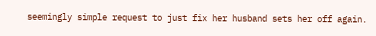seemingly simple request to just fix her husband sets her off again.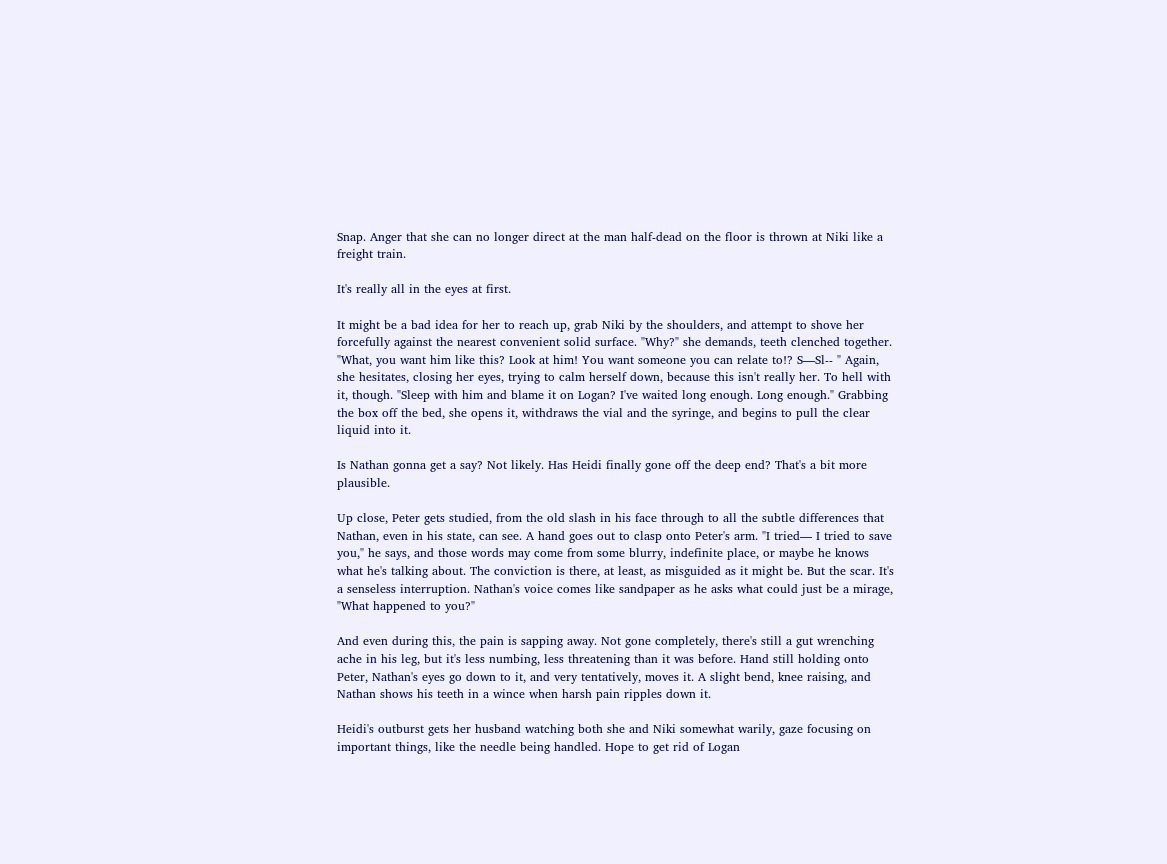Snap. Anger that she can no longer direct at the man half-dead on the floor is thrown at Niki like a freight train.

It's really all in the eyes at first.

It might be a bad idea for her to reach up, grab Niki by the shoulders, and attempt to shove her forcefully against the nearest convenient solid surface. "Why?" she demands, teeth clenched together. "What, you want him like this? Look at him! You want someone you can relate to!? S—Sl-- " Again, she hesitates, closing her eyes, trying to calm herself down, because this isn't really her. To hell with it, though. "Sleep with him and blame it on Logan? I've waited long enough. Long enough." Grabbing the box off the bed, she opens it, withdraws the vial and the syringe, and begins to pull the clear liquid into it.

Is Nathan gonna get a say? Not likely. Has Heidi finally gone off the deep end? That's a bit more plausible.

Up close, Peter gets studied, from the old slash in his face through to all the subtle differences that Nathan, even in his state, can see. A hand goes out to clasp onto Peter's arm. "I tried— I tried to save you," he says, and those words may come from some blurry, indefinite place, or maybe he knows what he's talking about. The conviction is there, at least, as misguided as it might be. But the scar. It's a senseless interruption. Nathan's voice comes like sandpaper as he asks what could just be a mirage, "What happened to you?"

And even during this, the pain is sapping away. Not gone completely, there's still a gut wrenching ache in his leg, but it's less numbing, less threatening than it was before. Hand still holding onto Peter, Nathan's eyes go down to it, and very tentatively, moves it. A slight bend, knee raising, and Nathan shows his teeth in a wince when harsh pain ripples down it.

Heidi's outburst gets her husband watching both she and Niki somewhat warily, gaze focusing on important things, like the needle being handled. Hope to get rid of Logan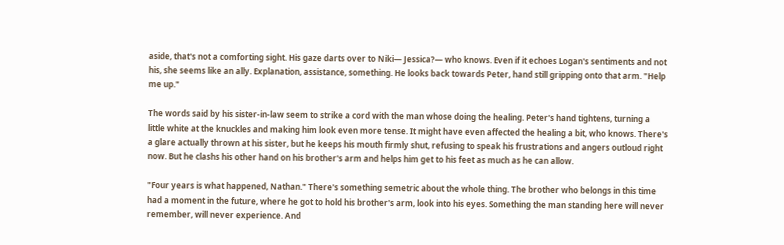aside, that's not a comforting sight. His gaze darts over to Niki— Jessica?— who knows. Even if it echoes Logan's sentiments and not his, she seems like an ally. Explanation, assistance, something. He looks back towards Peter, hand still gripping onto that arm. "Help me up."

The words said by his sister-in-law seem to strike a cord with the man whose doing the healing. Peter's hand tightens, turning a little white at the knuckles and making him look even more tense. It might have even affected the healing a bit, who knows. There's a glare actually thrown at his sister, but he keeps his mouth firmly shut, refusing to speak his frustrations and angers outloud right now. But he clashs his other hand on his brother's arm and helps him get to his feet as much as he can allow.

"Four years is what happened, Nathan." There's something semetric about the whole thing. The brother who belongs in this time had a moment in the future, where he got to hold his brother's arm, look into his eyes. Something the man standing here will never remember, will never experience. And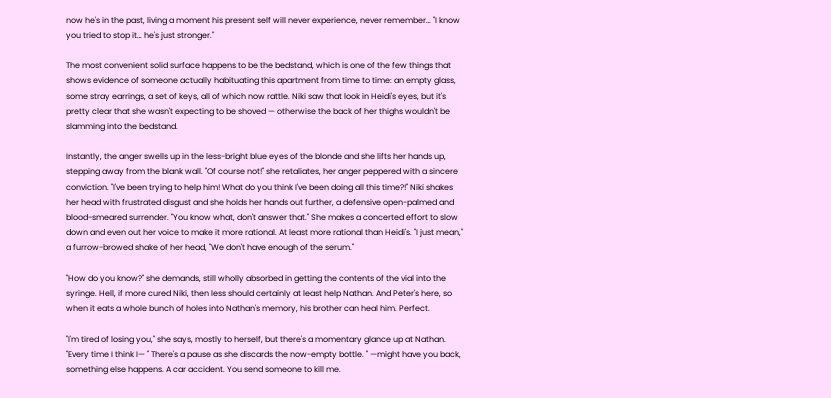now he's in the past, living a moment his present self will never experience, never remember… "I know you tried to stop it… he's just stronger."

The most convenient solid surface happens to be the bedstand, which is one of the few things that shows evidence of someone actually habituating this apartment from time to time: an empty glass, some stray earrings, a set of keys, all of which now rattle. Niki saw that look in Heidi's eyes, but it's pretty clear that she wasn't expecting to be shoved — otherwise the back of her thighs wouldn't be slamming into the bedstand.

Instantly, the anger swells up in the less-bright blue eyes of the blonde and she lifts her hands up, stepping away from the blank wall. "Of course not!" she retaliates, her anger peppered with a sincere conviction. "I've been trying to help him! What do you think I've been doing all this time?!" Niki shakes her head with frustrated disgust and she holds her hands out further, a defensive open-palmed and blood-smeared surrender. "You know what, don't answer that." She makes a concerted effort to slow down and even out her voice to make it more rational. At least more rational than Heidi's. "I just mean," a furrow-browed shake of her head, "We don't have enough of the serum."

"How do you know?" she demands, still wholly absorbed in getting the contents of the vial into the syringe. Hell, if more cured Niki, then less should certainly at least help Nathan. And Peter's here, so when it eats a whole bunch of holes into Nathan's memory, his brother can heal him. Perfect.

"I'm tired of losing you," she says, mostly to herself, but there's a momentary glance up at Nathan. "Every time I think I— " There's a pause as she discards the now-empty bottle. " —might have you back, something else happens. A car accident. You send someone to kill me.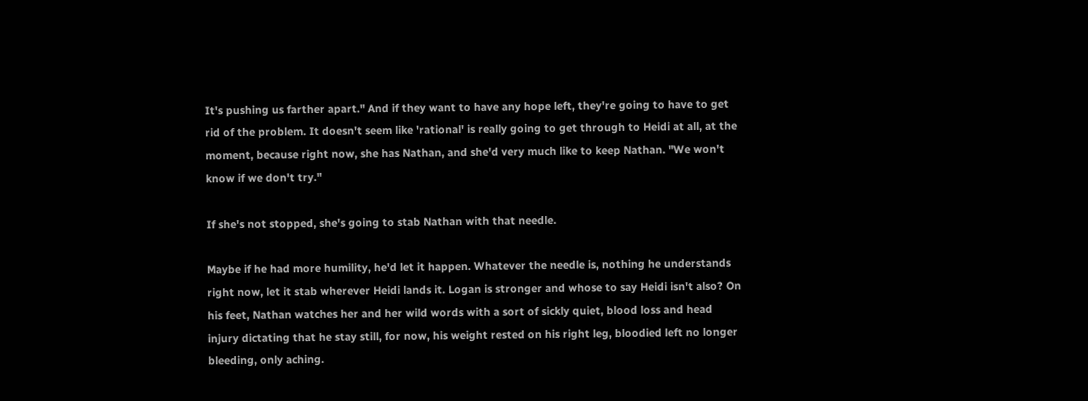It's pushing us farther apart." And if they want to have any hope left, they're going to have to get rid of the problem. It doesn't seem like 'rational' is really going to get through to Heidi at all, at the moment, because right now, she has Nathan, and she'd very much like to keep Nathan. "We won't know if we don't try."

If she's not stopped, she's going to stab Nathan with that needle.

Maybe if he had more humility, he'd let it happen. Whatever the needle is, nothing he understands right now, let it stab wherever Heidi lands it. Logan is stronger and whose to say Heidi isn't also? On his feet, Nathan watches her and her wild words with a sort of sickly quiet, blood loss and head injury dictating that he stay still, for now, his weight rested on his right leg, bloodied left no longer bleeding, only aching.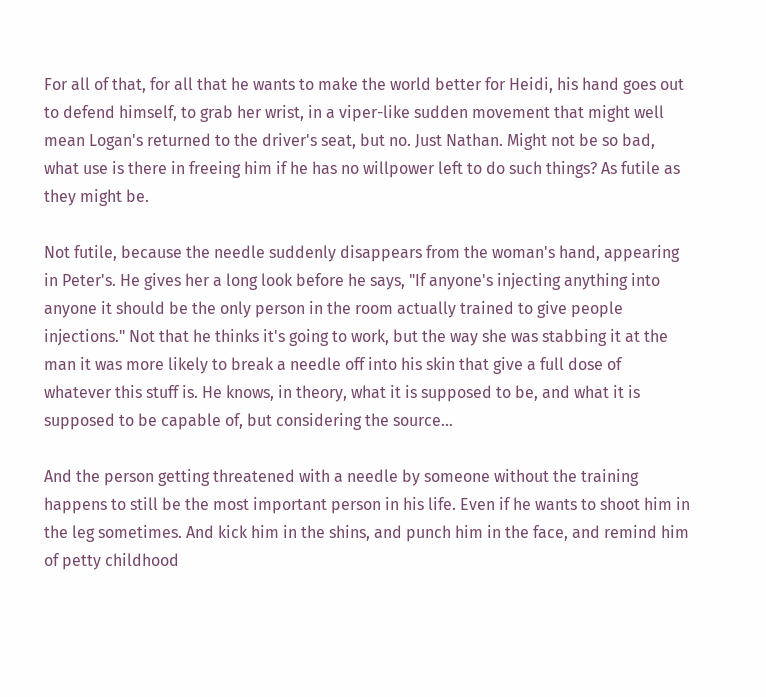For all of that, for all that he wants to make the world better for Heidi, his hand goes out to defend himself, to grab her wrist, in a viper-like sudden movement that might well mean Logan's returned to the driver's seat, but no. Just Nathan. Might not be so bad, what use is there in freeing him if he has no willpower left to do such things? As futile as they might be.

Not futile, because the needle suddenly disappears from the woman's hand, appearing in Peter's. He gives her a long look before he says, "If anyone's injecting anything into anyone it should be the only person in the room actually trained to give people injections." Not that he thinks it's going to work, but the way she was stabbing it at the man it was more likely to break a needle off into his skin that give a full dose of whatever this stuff is. He knows, in theory, what it is supposed to be, and what it is supposed to be capable of, but considering the source…

And the person getting threatened with a needle by someone without the training happens to still be the most important person in his life. Even if he wants to shoot him in the leg sometimes. And kick him in the shins, and punch him in the face, and remind him of petty childhood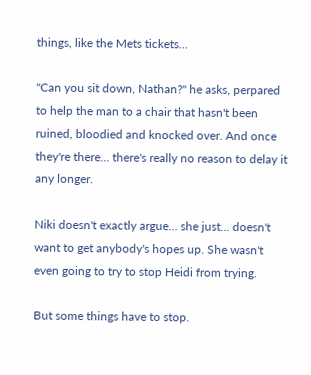things, like the Mets tickets…

"Can you sit down, Nathan?" he asks, perpared to help the man to a chair that hasn't been ruined, bloodied and knocked over. And once they're there… there's really no reason to delay it any longer.

Niki doesn't exactly argue… she just… doesn't want to get anybody's hopes up. She wasn't even going to try to stop Heidi from trying.

But some things have to stop.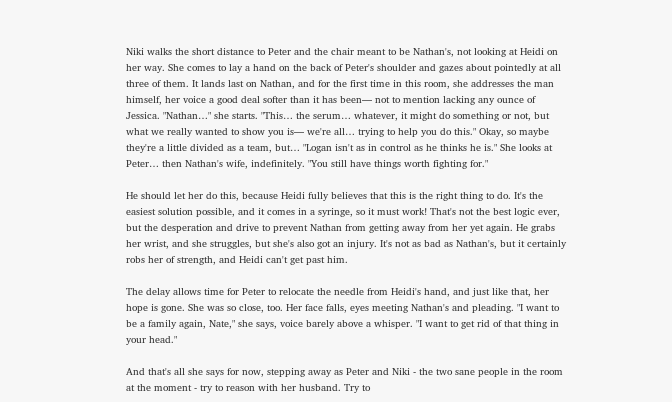Niki walks the short distance to Peter and the chair meant to be Nathan's, not looking at Heidi on her way. She comes to lay a hand on the back of Peter's shoulder and gazes about pointedly at all three of them. It lands last on Nathan, and for the first time in this room, she addresses the man himself, her voice a good deal softer than it has been— not to mention lacking any ounce of Jessica. "Nathan…" she starts. "This… the serum… whatever, it might do something or not, but what we really wanted to show you is— we're all… trying to help you do this." Okay, so maybe they're a little divided as a team, but… "Logan isn't as in control as he thinks he is." She looks at Peter… then Nathan's wife, indefinitely. "You still have things worth fighting for."

He should let her do this, because Heidi fully believes that this is the right thing to do. It's the easiest solution possible, and it comes in a syringe, so it must work! That's not the best logic ever, but the desperation and drive to prevent Nathan from getting away from her yet again. He grabs her wrist, and she struggles, but she's also got an injury. It's not as bad as Nathan's, but it certainly robs her of strength, and Heidi can't get past him.

The delay allows time for Peter to relocate the needle from Heidi's hand, and just like that, her hope is gone. She was so close, too. Her face falls, eyes meeting Nathan's and pleading. "I want to be a family again, Nate," she says, voice barely above a whisper. "I want to get rid of that thing in your head."

And that's all she says for now, stepping away as Peter and Niki - the two sane people in the room at the moment - try to reason with her husband. Try to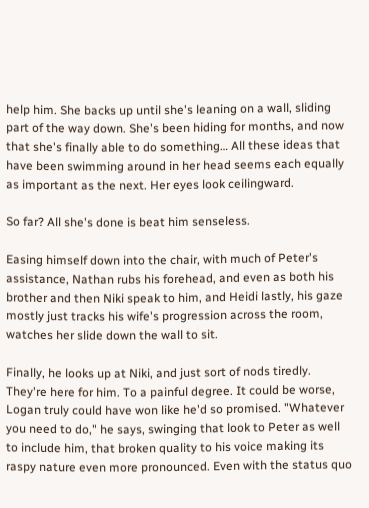help him. She backs up until she's leaning on a wall, sliding part of the way down. She's been hiding for months, and now that she's finally able to do something… All these ideas that have been swimming around in her head seems each equally as important as the next. Her eyes look ceilingward.

So far? All she's done is beat him senseless.

Easing himself down into the chair, with much of Peter's assistance, Nathan rubs his forehead, and even as both his brother and then Niki speak to him, and Heidi lastly, his gaze mostly just tracks his wife's progression across the room, watches her slide down the wall to sit.

Finally, he looks up at Niki, and just sort of nods tiredly. They're here for him. To a painful degree. It could be worse, Logan truly could have won like he'd so promised. "Whatever you need to do," he says, swinging that look to Peter as well to include him, that broken quality to his voice making its raspy nature even more pronounced. Even with the status quo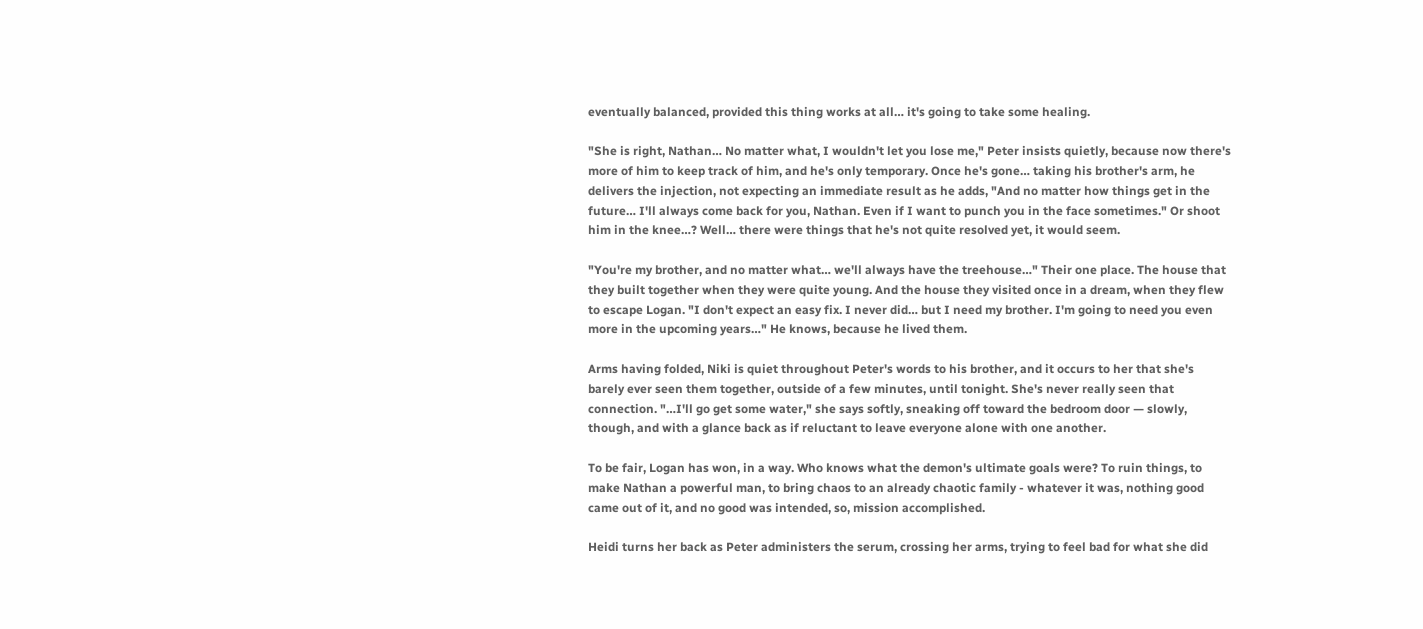eventually balanced, provided this thing works at all… it's going to take some healing.

"She is right, Nathan… No matter what, I wouldn't let you lose me," Peter insists quietly, because now there's more of him to keep track of him, and he's only temporary. Once he's gone… taking his brother's arm, he delivers the injection, not expecting an immediate result as he adds, "And no matter how things get in the future… I'll always come back for you, Nathan. Even if I want to punch you in the face sometimes." Or shoot him in the knee…? Well… there were things that he's not quite resolved yet, it would seem.

"You're my brother, and no matter what… we'll always have the treehouse…" Their one place. The house that they built together when they were quite young. And the house they visited once in a dream, when they flew to escape Logan. "I don't expect an easy fix. I never did… but I need my brother. I'm going to need you even more in the upcoming years…" He knows, because he lived them.

Arms having folded, Niki is quiet throughout Peter's words to his brother, and it occurs to her that she's barely ever seen them together, outside of a few minutes, until tonight. She's never really seen that connection. "…I'll go get some water," she says softly, sneaking off toward the bedroom door — slowly, though, and with a glance back as if reluctant to leave everyone alone with one another.

To be fair, Logan has won, in a way. Who knows what the demon's ultimate goals were? To ruin things, to make Nathan a powerful man, to bring chaos to an already chaotic family - whatever it was, nothing good came out of it, and no good was intended, so, mission accomplished.

Heidi turns her back as Peter administers the serum, crossing her arms, trying to feel bad for what she did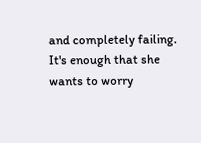and completely failing. It's enough that she wants to worry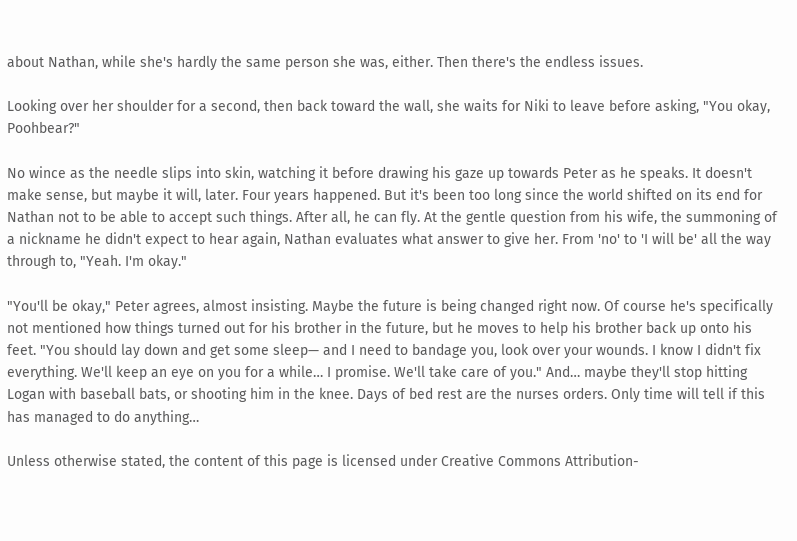about Nathan, while she's hardly the same person she was, either. Then there's the endless issues.

Looking over her shoulder for a second, then back toward the wall, she waits for Niki to leave before asking, "You okay, Poohbear?"

No wince as the needle slips into skin, watching it before drawing his gaze up towards Peter as he speaks. It doesn't make sense, but maybe it will, later. Four years happened. But it's been too long since the world shifted on its end for Nathan not to be able to accept such things. After all, he can fly. At the gentle question from his wife, the summoning of a nickname he didn't expect to hear again, Nathan evaluates what answer to give her. From 'no' to 'I will be' all the way through to, "Yeah. I'm okay."

"You'll be okay," Peter agrees, almost insisting. Maybe the future is being changed right now. Of course he's specifically not mentioned how things turned out for his brother in the future, but he moves to help his brother back up onto his feet. "You should lay down and get some sleep— and I need to bandage you, look over your wounds. I know I didn't fix everything. We'll keep an eye on you for a while… I promise. We'll take care of you." And… maybe they'll stop hitting Logan with baseball bats, or shooting him in the knee. Days of bed rest are the nurses orders. Only time will tell if this has managed to do anything…

Unless otherwise stated, the content of this page is licensed under Creative Commons Attribution-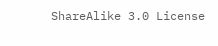ShareAlike 3.0 License